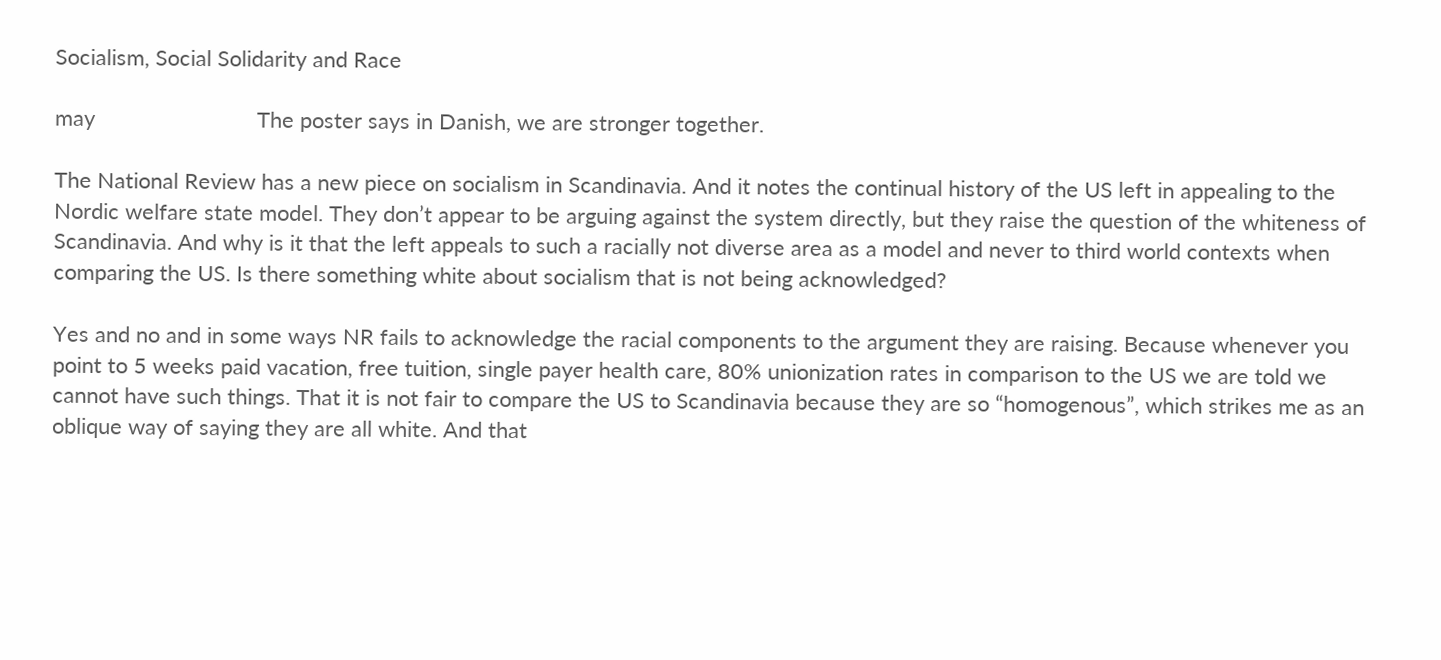Socialism, Social Solidarity and Race

may                           The poster says in Danish, we are stronger together.

The National Review has a new piece on socialism in Scandinavia. And it notes the continual history of the US left in appealing to the Nordic welfare state model. They don’t appear to be arguing against the system directly, but they raise the question of the whiteness of Scandinavia. And why is it that the left appeals to such a racially not diverse area as a model and never to third world contexts when comparing the US. Is there something white about socialism that is not being acknowledged?

Yes and no and in some ways NR fails to acknowledge the racial components to the argument they are raising. Because whenever you point to 5 weeks paid vacation, free tuition, single payer health care, 80% unionization rates in comparison to the US we are told we cannot have such things. That it is not fair to compare the US to Scandinavia because they are so “homogenous”, which strikes me as an oblique way of saying they are all white. And that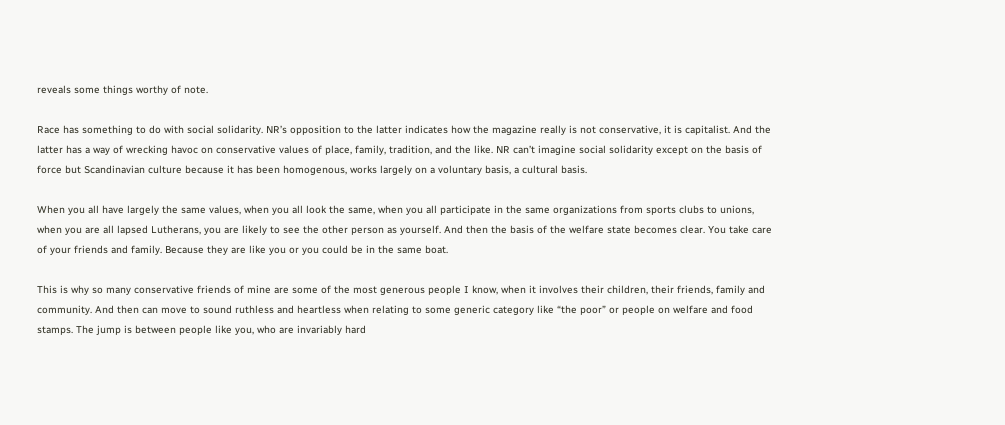reveals some things worthy of note.

Race has something to do with social solidarity. NR’s opposition to the latter indicates how the magazine really is not conservative, it is capitalist. And the latter has a way of wrecking havoc on conservative values of place, family, tradition, and the like. NR can’t imagine social solidarity except on the basis of force but Scandinavian culture because it has been homogenous, works largely on a voluntary basis, a cultural basis.

When you all have largely the same values, when you all look the same, when you all participate in the same organizations from sports clubs to unions, when you are all lapsed Lutherans, you are likely to see the other person as yourself. And then the basis of the welfare state becomes clear. You take care of your friends and family. Because they are like you or you could be in the same boat.

This is why so many conservative friends of mine are some of the most generous people I know, when it involves their children, their friends, family and community. And then can move to sound ruthless and heartless when relating to some generic category like “the poor” or people on welfare and food stamps. The jump is between people like you, who are invariably hard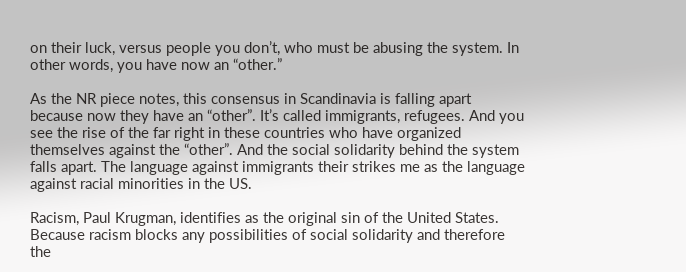on their luck, versus people you don’t, who must be abusing the system. In other words, you have now an “other.”

As the NR piece notes, this consensus in Scandinavia is falling apart because now they have an “other”. It’s called immigrants, refugees. And you see the rise of the far right in these countries who have organized themselves against the “other”. And the social solidarity behind the system falls apart. The language against immigrants their strikes me as the language against racial minorities in the US.

Racism, Paul Krugman, identifies as the original sin of the United States. Because racism blocks any possibilities of social solidarity and therefore the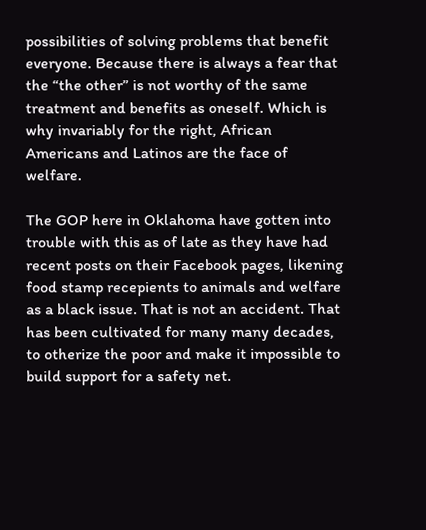possibilities of solving problems that benefit everyone. Because there is always a fear that the “the other” is not worthy of the same treatment and benefits as oneself. Which is why invariably for the right, African Americans and Latinos are the face of welfare.

The GOP here in Oklahoma have gotten into trouble with this as of late as they have had recent posts on their Facebook pages, likening food stamp recepients to animals and welfare as a black issue. That is not an accident. That has been cultivated for many many decades, to otherize the poor and make it impossible to build support for a safety net.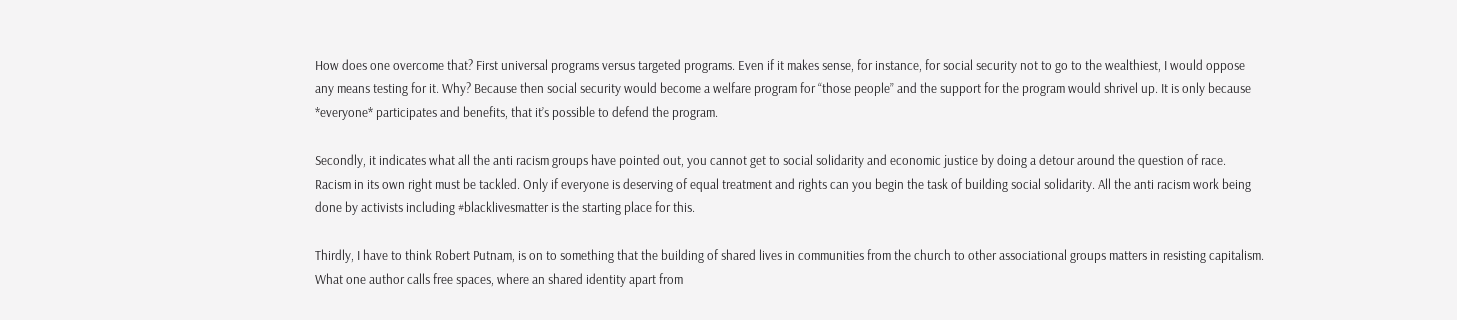How does one overcome that? First universal programs versus targeted programs. Even if it makes sense, for instance, for social security not to go to the wealthiest, I would oppose any means testing for it. Why? Because then social security would become a welfare program for “those people” and the support for the program would shrivel up. It is only because *everyone* participates and benefits, that it’s possible to defend the program.

Secondly, it indicates what all the anti racism groups have pointed out, you cannot get to social solidarity and economic justice by doing a detour around the question of race. Racism in its own right must be tackled. Only if everyone is deserving of equal treatment and rights can you begin the task of building social solidarity. All the anti racism work being done by activists including #blacklivesmatter is the starting place for this.

Thirdly, I have to think Robert Putnam, is on to something that the building of shared lives in communities from the church to other associational groups matters in resisting capitalism. What one author calls free spaces, where an shared identity apart from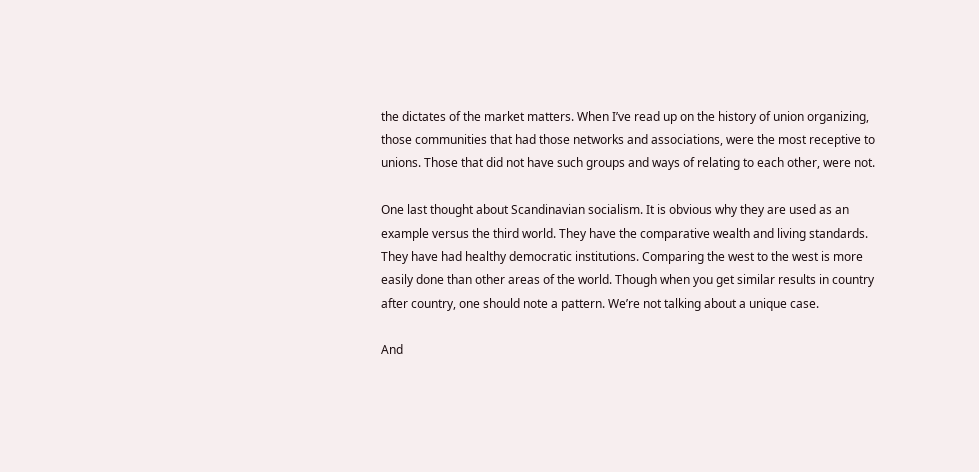the dictates of the market matters. When I’ve read up on the history of union organizing, those communities that had those networks and associations, were the most receptive to unions. Those that did not have such groups and ways of relating to each other, were not.

One last thought about Scandinavian socialism. It is obvious why they are used as an example versus the third world. They have the comparative wealth and living standards. They have had healthy democratic institutions. Comparing the west to the west is more easily done than other areas of the world. Though when you get similar results in country after country, one should note a pattern. We’re not talking about a unique case.

And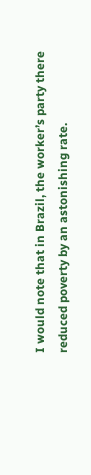I would note that in Brazil, the worker’s party there reduced poverty by an astonishing rate.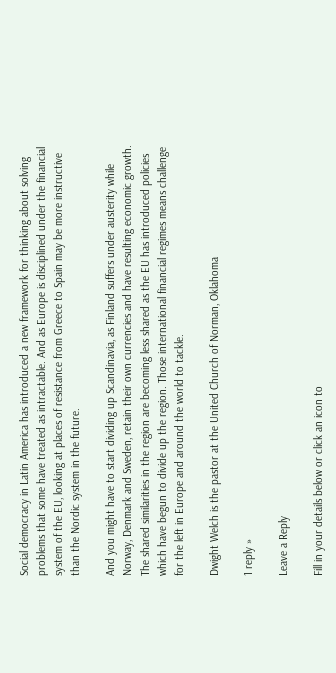Social democracy in Latin America has introduced a new framework for thinking about solving problems that some have treated as intractable. And as Europe is disciplined under the financial system of the EU, looking at places of resistance from Greece to Spain may be more instructive than the Nordic system in the future.

And you might have to start dividing up Scandinavia, as Finland suffers under austerity while Norway, Denmark and Sweden, retain their own currencies and have resulting economic growth. The shared similarities in the region are becoming less shared as the EU has introduced policies which have begun to divide up the region. Those international financial regimes means challenge for the left in Europe and around the world to tackle.

Dwight Welch is the pastor at the United Church of Norman, Oklahoma

1 reply »

Leave a Reply

Fill in your details below or click an icon to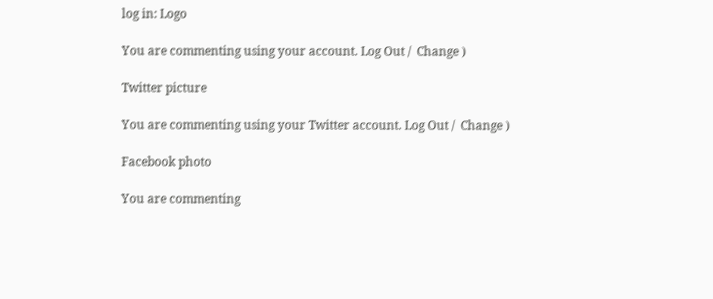log in: Logo

You are commenting using your account. Log Out /  Change )

Twitter picture

You are commenting using your Twitter account. Log Out /  Change )

Facebook photo

You are commenting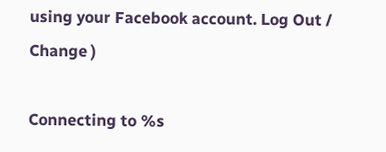using your Facebook account. Log Out /  Change )

Connecting to %s